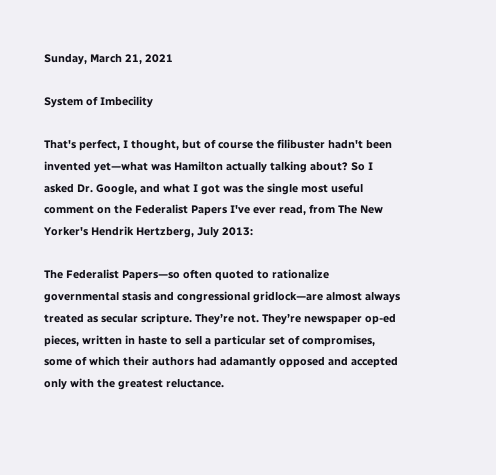Sunday, March 21, 2021

System of Imbecility

That's perfect, I thought, but of course the filibuster hadn't been invented yet—what was Hamilton actually talking about? So I asked Dr. Google, and what I got was the single most useful comment on the Federalist Papers I've ever read, from The New Yorker's Hendrik Hertzberg, July 2013:

The Federalist Papers—so often quoted to rationalize governmental stasis and congressional gridlock—are almost always treated as secular scripture. They’re not. They’re newspaper op-ed pieces, written in haste to sell a particular set of compromises, some of which their authors had adamantly opposed and accepted only with the greatest reluctance.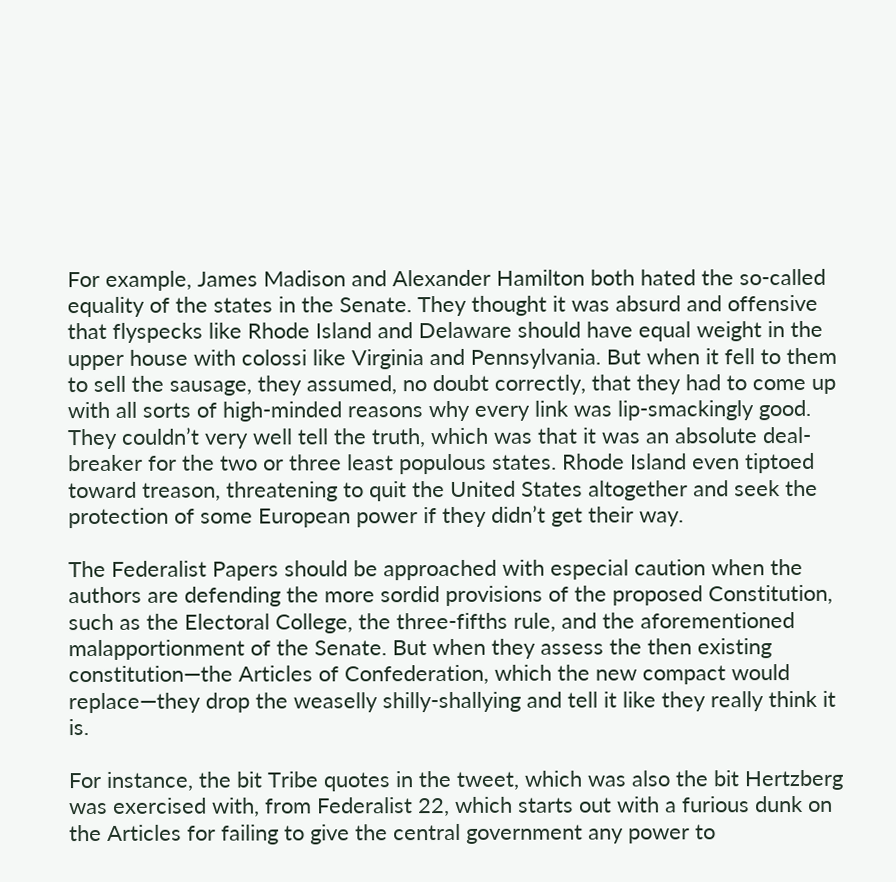For example, James Madison and Alexander Hamilton both hated the so-called equality of the states in the Senate. They thought it was absurd and offensive that flyspecks like Rhode Island and Delaware should have equal weight in the upper house with colossi like Virginia and Pennsylvania. But when it fell to them to sell the sausage, they assumed, no doubt correctly, that they had to come up with all sorts of high-minded reasons why every link was lip-smackingly good. They couldn’t very well tell the truth, which was that it was an absolute deal-breaker for the two or three least populous states. Rhode Island even tiptoed toward treason, threatening to quit the United States altogether and seek the protection of some European power if they didn’t get their way.

The Federalist Papers should be approached with especial caution when the authors are defending the more sordid provisions of the proposed Constitution, such as the Electoral College, the three-fifths rule, and the aforementioned malapportionment of the Senate. But when they assess the then existing constitution—the Articles of Confederation, which the new compact would replace—they drop the weaselly shilly-shallying and tell it like they really think it is.

For instance, the bit Tribe quotes in the tweet, which was also the bit Hertzberg was exercised with, from Federalist 22, which starts out with a furious dunk on the Articles for failing to give the central government any power to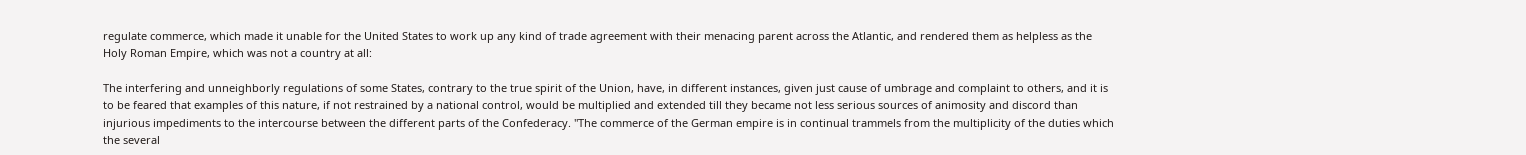regulate commerce, which made it unable for the United States to work up any kind of trade agreement with their menacing parent across the Atlantic, and rendered them as helpless as the Holy Roman Empire, which was not a country at all:

The interfering and unneighborly regulations of some States, contrary to the true spirit of the Union, have, in different instances, given just cause of umbrage and complaint to others, and it is to be feared that examples of this nature, if not restrained by a national control, would be multiplied and extended till they became not less serious sources of animosity and discord than injurious impediments to the intercourse between the different parts of the Confederacy. "The commerce of the German empire is in continual trammels from the multiplicity of the duties which the several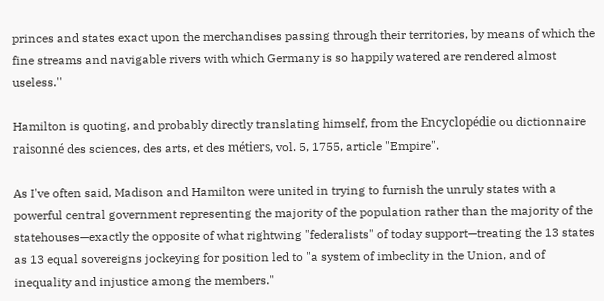princes and states exact upon the merchandises passing through their territories, by means of which the fine streams and navigable rivers with which Germany is so happily watered are rendered almost useless.''

Hamilton is quoting, and probably directly translating himself, from the Encyclopédie ou dictionnaire raisonné des sciences, des arts, et des métiers, vol. 5, 1755, article "Empire".

As I've often said, Madison and Hamilton were united in trying to furnish the unruly states with a powerful central government representing the majority of the population rather than the majority of the statehouses—exactly the opposite of what rightwing "federalists" of today support—treating the 13 states as 13 equal sovereigns jockeying for position led to "a system of imbeclity in the Union, and of inequality and injustice among the members."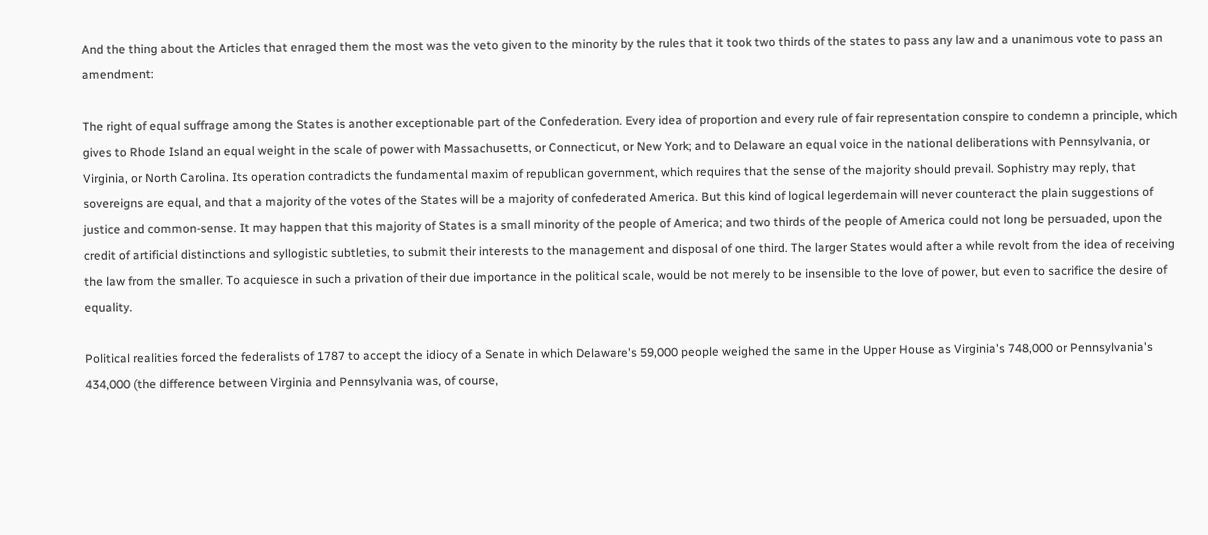And the thing about the Articles that enraged them the most was the veto given to the minority by the rules that it took two thirds of the states to pass any law and a unanimous vote to pass an amendment:

The right of equal suffrage among the States is another exceptionable part of the Confederation. Every idea of proportion and every rule of fair representation conspire to condemn a principle, which gives to Rhode Island an equal weight in the scale of power with Massachusetts, or Connecticut, or New York; and to Delaware an equal voice in the national deliberations with Pennsylvania, or Virginia, or North Carolina. Its operation contradicts the fundamental maxim of republican government, which requires that the sense of the majority should prevail. Sophistry may reply, that sovereigns are equal, and that a majority of the votes of the States will be a majority of confederated America. But this kind of logical legerdemain will never counteract the plain suggestions of justice and common-sense. It may happen that this majority of States is a small minority of the people of America; and two thirds of the people of America could not long be persuaded, upon the credit of artificial distinctions and syllogistic subtleties, to submit their interests to the management and disposal of one third. The larger States would after a while revolt from the idea of receiving the law from the smaller. To acquiesce in such a privation of their due importance in the political scale, would be not merely to be insensible to the love of power, but even to sacrifice the desire of equality.

Political realities forced the federalists of 1787 to accept the idiocy of a Senate in which Delaware's 59,000 people weighed the same in the Upper House as Virginia's 748,000 or Pennsylvania's 434,000 (the difference between Virginia and Pennsylvania was, of course,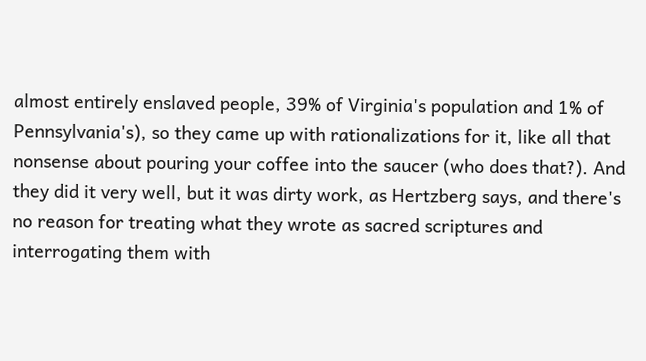almost entirely enslaved people, 39% of Virginia's population and 1% of Pennsylvania's), so they came up with rationalizations for it, like all that nonsense about pouring your coffee into the saucer (who does that?). And they did it very well, but it was dirty work, as Hertzberg says, and there's no reason for treating what they wrote as sacred scriptures and interrogating them with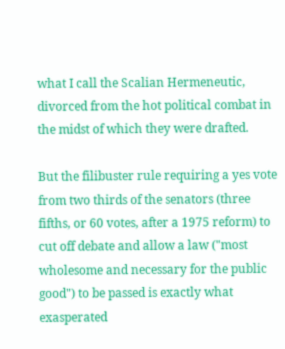what I call the Scalian Hermeneutic, divorced from the hot political combat in the midst of which they were drafted.

But the filibuster rule requiring a yes vote from two thirds of the senators (three fifths, or 60 votes, after a 1975 reform) to cut off debate and allow a law ("most wholesome and necessary for the public good") to be passed is exactly what exasperated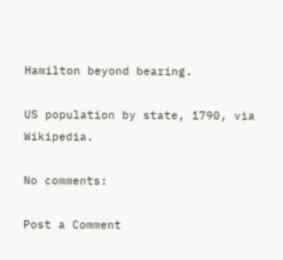Hamilton beyond bearing.

US population by state, 1790, via Wikipedia.

No comments:

Post a Comment